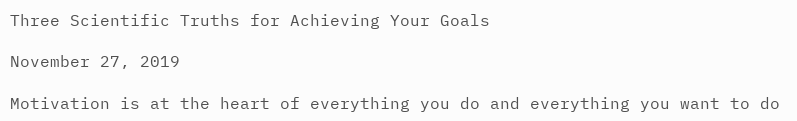Three Scientific Truths for Achieving Your Goals

November 27, 2019

Motivation is at the heart of everything you do and everything you want to do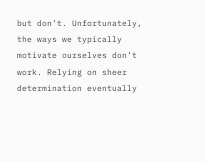but don’t. Unfortunately, the ways we typically motivate ourselves don’t work. Relying on sheer determination eventually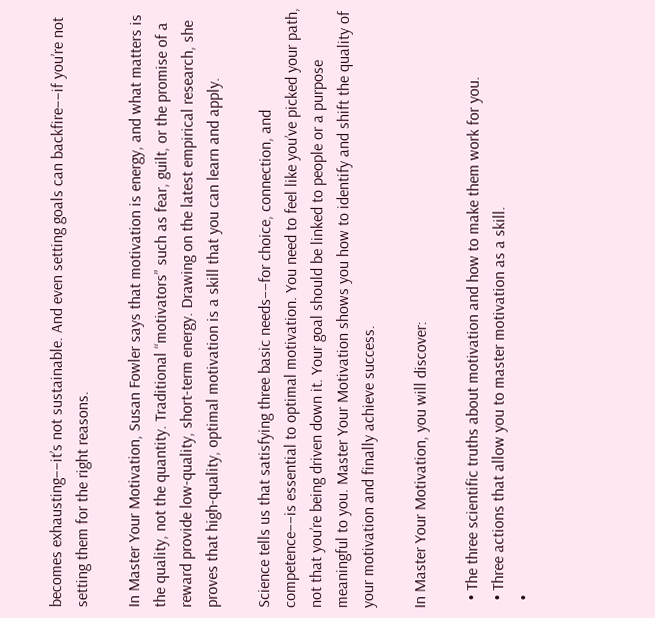becomes exhausting––it’s not sustainable. And even setting goals can backfire––if you’re not setting them for the right reasons.

In Master Your Motivation, Susan Fowler says that motivation is energy, and what matters is the quality, not the quantity. Traditional “motivators” such as fear, guilt, or the promise of a reward provide low-quality, short-term energy. Drawing on the latest empirical research, she proves that high-quality, optimal motivation is a skill that you can learn and apply.

Science tells us that satisfying three basic needs––for choice, connection, and competence––is essential to optimal motivation. You need to feel like you’ve picked your path, not that you’re being driven down it. Your goal should be linked to people or a purpose meaningful to you. Master Your Motivation shows you how to identify and shift the quality of your motivation and finally achieve success.

In Master Your Motivation, you will discover:

  • The three scientific truths about motivation and how to make them work for you.
  • Three actions that allow you to master motivation as a skill.
  •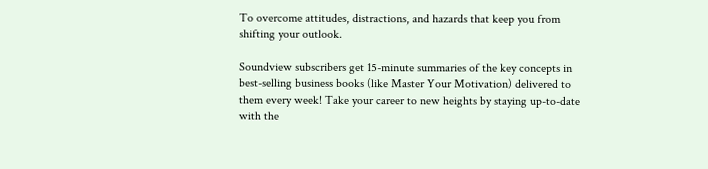To overcome attitudes, distractions, and hazards that keep you from shifting your outlook.

Soundview subscribers get 15-minute summaries of the key concepts in best-selling business books (like Master Your Motivation) delivered to them every week! Take your career to new heights by staying up-to-date with the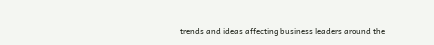trends and ideas affecting business leaders around the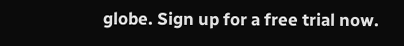globe. Sign up for a free trial now.